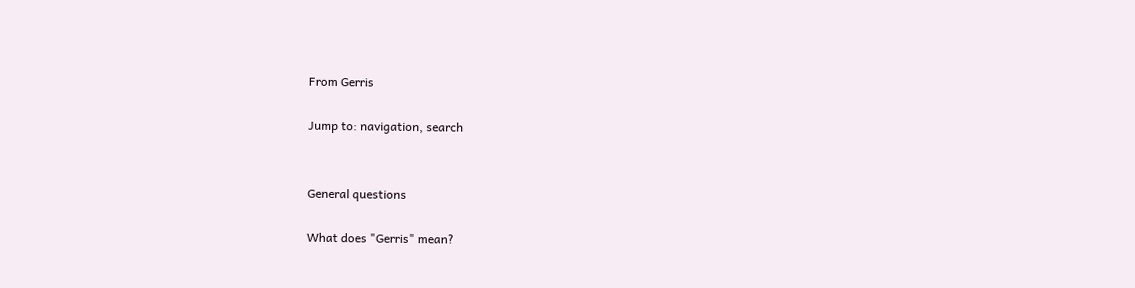From Gerris

Jump to: navigation, search


General questions

What does "Gerris" mean?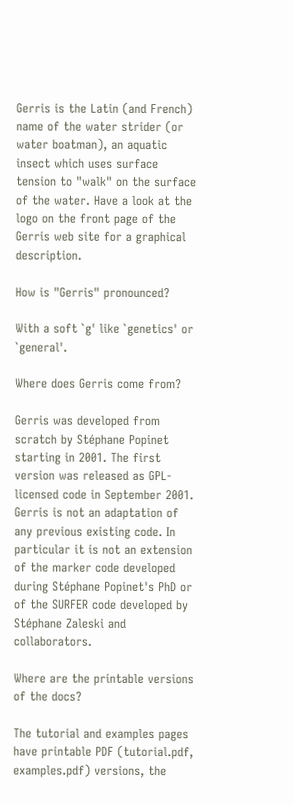Gerris is the Latin (and French) name of the water strider (or water boatman), an aquatic insect which uses surface tension to "walk" on the surface of the water. Have a look at the logo on the front page of the Gerris web site for a graphical description.

How is "Gerris" pronounced?

With a soft `g' like `genetics' or `general'.

Where does Gerris come from?

Gerris was developed from scratch by Stéphane Popinet starting in 2001. The first version was released as GPL-licensed code in September 2001. Gerris is not an adaptation of any previous existing code. In particular it is not an extension of the marker code developed during Stéphane Popinet's PhD or of the SURFER code developed by Stéphane Zaleski and collaborators.

Where are the printable versions of the docs?

The tutorial and examples pages have printable PDF (tutorial.pdf, examples.pdf) versions, the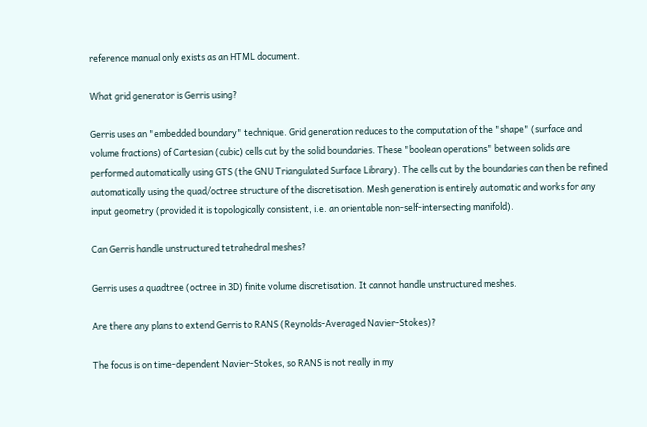reference manual only exists as an HTML document.

What grid generator is Gerris using?

Gerris uses an "embedded boundary" technique. Grid generation reduces to the computation of the "shape" (surface and volume fractions) of Cartesian (cubic) cells cut by the solid boundaries. These "boolean operations" between solids are performed automatically using GTS (the GNU Triangulated Surface Library). The cells cut by the boundaries can then be refined automatically using the quad/octree structure of the discretisation. Mesh generation is entirely automatic and works for any input geometry (provided it is topologically consistent, i.e. an orientable non-self-intersecting manifold).

Can Gerris handle unstructured tetrahedral meshes?

Gerris uses a quadtree (octree in 3D) finite volume discretisation. It cannot handle unstructured meshes.

Are there any plans to extend Gerris to RANS (Reynolds-Averaged Navier-Stokes)?

The focus is on time-dependent Navier-Stokes, so RANS is not really in my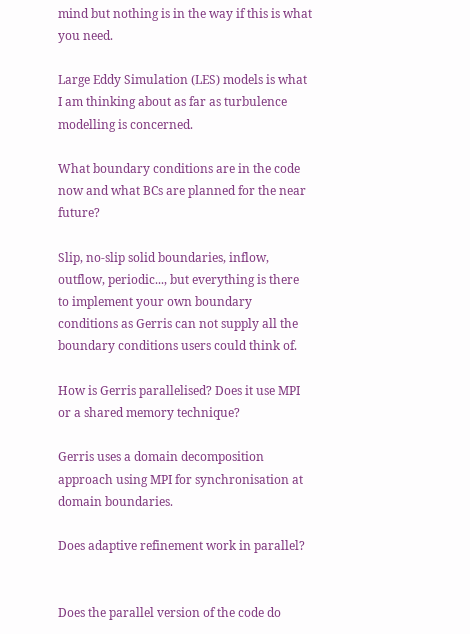mind but nothing is in the way if this is what you need.

Large Eddy Simulation (LES) models is what I am thinking about as far as turbulence modelling is concerned.

What boundary conditions are in the code now and what BCs are planned for the near future?

Slip, no-slip solid boundaries, inflow, outflow, periodic..., but everything is there to implement your own boundary conditions as Gerris can not supply all the boundary conditions users could think of.

How is Gerris parallelised? Does it use MPI or a shared memory technique?

Gerris uses a domain decomposition approach using MPI for synchronisation at domain boundaries.

Does adaptive refinement work in parallel?


Does the parallel version of the code do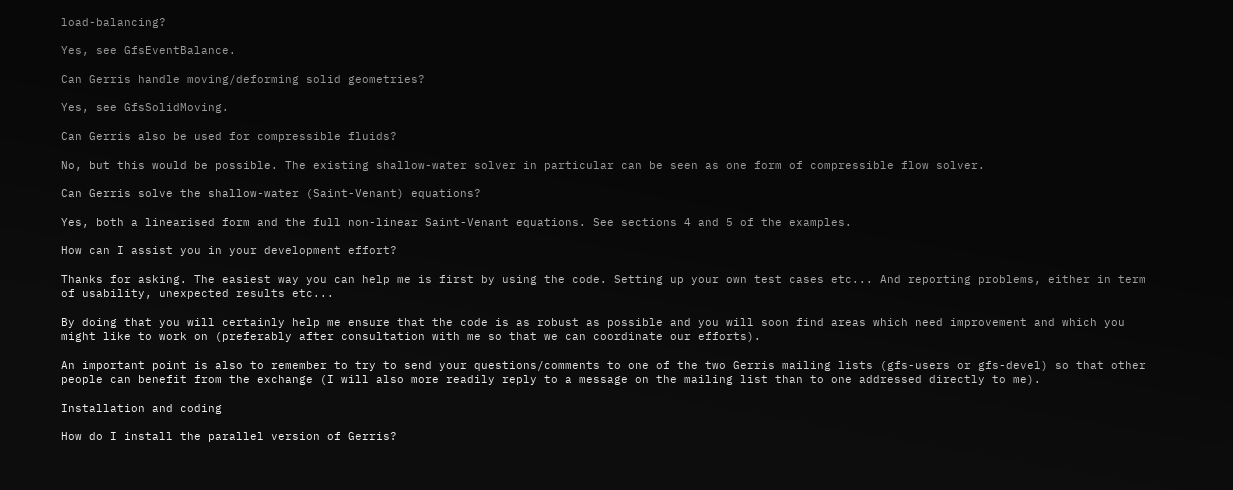load-balancing?

Yes, see GfsEventBalance.

Can Gerris handle moving/deforming solid geometries?

Yes, see GfsSolidMoving.

Can Gerris also be used for compressible fluids?

No, but this would be possible. The existing shallow-water solver in particular can be seen as one form of compressible flow solver.

Can Gerris solve the shallow-water (Saint-Venant) equations?

Yes, both a linearised form and the full non-linear Saint-Venant equations. See sections 4 and 5 of the examples.

How can I assist you in your development effort?

Thanks for asking. The easiest way you can help me is first by using the code. Setting up your own test cases etc... And reporting problems, either in term of usability, unexpected results etc...

By doing that you will certainly help me ensure that the code is as robust as possible and you will soon find areas which need improvement and which you might like to work on (preferably after consultation with me so that we can coordinate our efforts).

An important point is also to remember to try to send your questions/comments to one of the two Gerris mailing lists (gfs-users or gfs-devel) so that other people can benefit from the exchange (I will also more readily reply to a message on the mailing list than to one addressed directly to me).

Installation and coding

How do I install the parallel version of Gerris?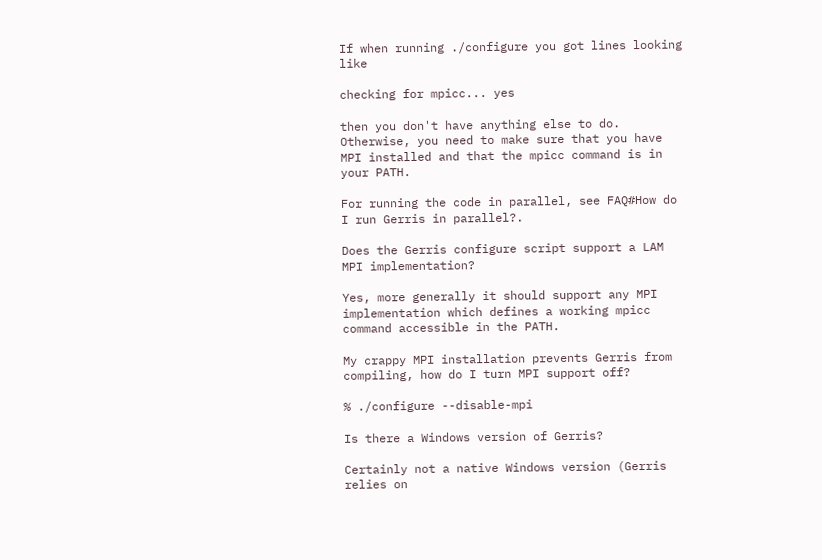If when running ./configure you got lines looking like

checking for mpicc... yes

then you don't have anything else to do. Otherwise, you need to make sure that you have MPI installed and that the mpicc command is in your PATH.

For running the code in parallel, see FAQ#How do I run Gerris in parallel?.

Does the Gerris configure script support a LAM MPI implementation?

Yes, more generally it should support any MPI implementation which defines a working mpicc command accessible in the PATH.

My crappy MPI installation prevents Gerris from compiling, how do I turn MPI support off?

% ./configure --disable-mpi

Is there a Windows version of Gerris?

Certainly not a native Windows version (Gerris relies on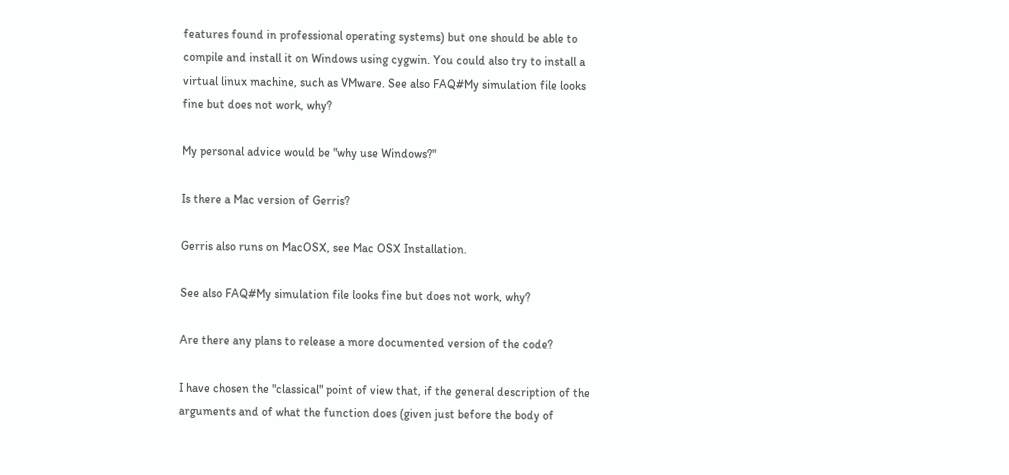features found in professional operating systems) but one should be able to compile and install it on Windows using cygwin. You could also try to install a virtual linux machine, such as VMware. See also FAQ#My simulation file looks fine but does not work, why?

My personal advice would be "why use Windows?"

Is there a Mac version of Gerris?

Gerris also runs on MacOSX, see Mac OSX Installation.

See also FAQ#My simulation file looks fine but does not work, why?

Are there any plans to release a more documented version of the code?

I have chosen the "classical" point of view that, if the general description of the arguments and of what the function does (given just before the body of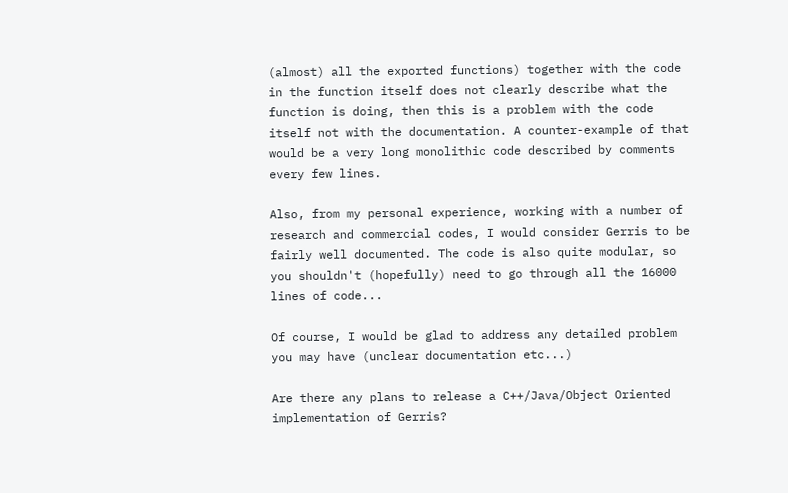(almost) all the exported functions) together with the code in the function itself does not clearly describe what the function is doing, then this is a problem with the code itself not with the documentation. A counter-example of that would be a very long monolithic code described by comments every few lines.

Also, from my personal experience, working with a number of research and commercial codes, I would consider Gerris to be fairly well documented. The code is also quite modular, so you shouldn't (hopefully) need to go through all the 16000 lines of code...

Of course, I would be glad to address any detailed problem you may have (unclear documentation etc...)

Are there any plans to release a C++/Java/Object Oriented implementation of Gerris?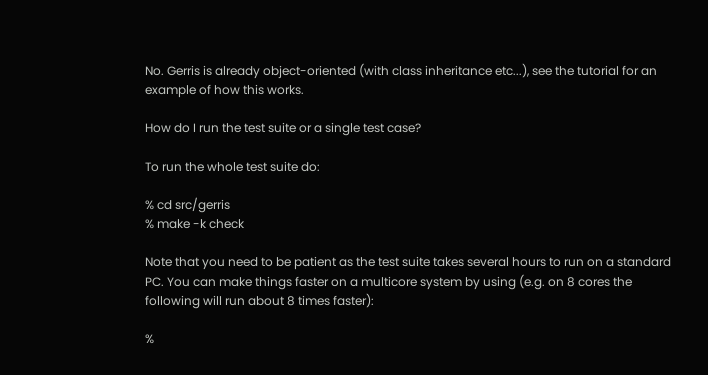No. Gerris is already object-oriented (with class inheritance etc...), see the tutorial for an example of how this works.

How do I run the test suite or a single test case?

To run the whole test suite do:

% cd src/gerris
% make -k check

Note that you need to be patient as the test suite takes several hours to run on a standard PC. You can make things faster on a multicore system by using (e.g. on 8 cores the following will run about 8 times faster):

%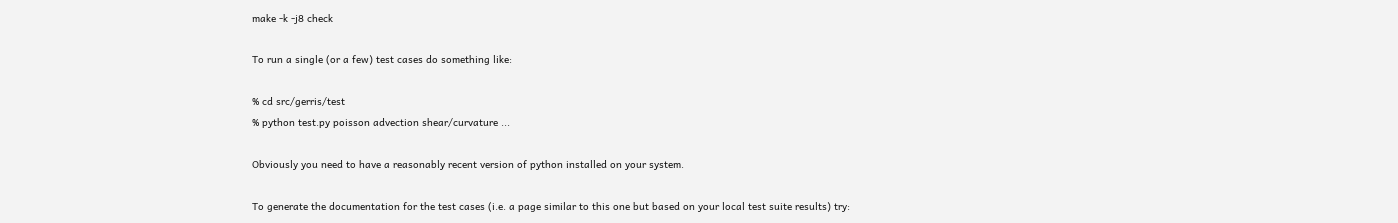make -k -j8 check

To run a single (or a few) test cases do something like:

% cd src/gerris/test
% python test.py poisson advection shear/curvature ...

Obviously you need to have a reasonably recent version of python installed on your system.

To generate the documentation for the test cases (i.e. a page similar to this one but based on your local test suite results) try: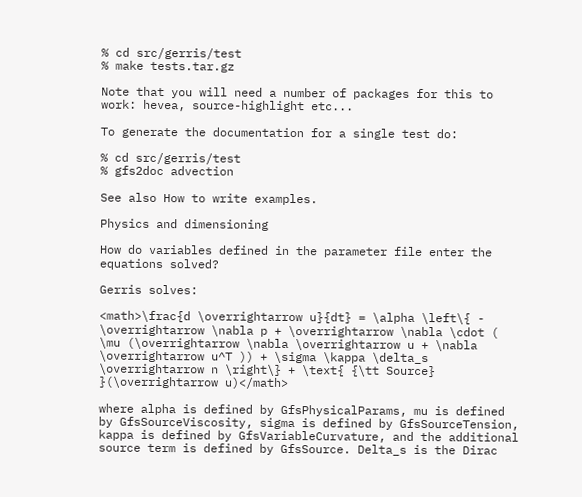% cd src/gerris/test
% make tests.tar.gz

Note that you will need a number of packages for this to work: hevea, source-highlight etc...

To generate the documentation for a single test do:

% cd src/gerris/test
% gfs2doc advection

See also How to write examples.

Physics and dimensioning

How do variables defined in the parameter file enter the equations solved?

Gerris solves:

<math>\frac{d \overrightarrow u}{dt} = \alpha \left\{ - \overrightarrow \nabla p + \overrightarrow \nabla \cdot ( \mu (\overrightarrow \nabla \overrightarrow u + \nabla \overrightarrow u^T )) + \sigma \kappa \delta_s \overrightarrow n \right\} + \text{ {\tt Source} }(\overrightarrow u)</math>

where alpha is defined by GfsPhysicalParams, mu is defined by GfsSourceViscosity, sigma is defined by GfsSourceTension, kappa is defined by GfsVariableCurvature, and the additional source term is defined by GfsSource. Delta_s is the Dirac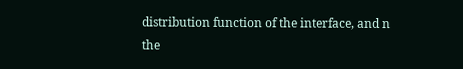distribution function of the interface, and n the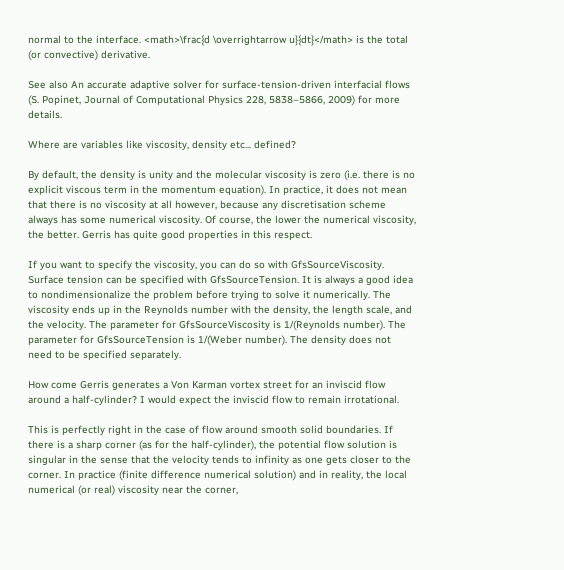normal to the interface. <math>\frac{d \overrightarrow u}{dt}</math> is the total (or convective) derivative.

See also An accurate adaptive solver for surface-tension-driven interfacial flows (S. Popinet, Journal of Computational Physics 228, 5838–5866, 2009) for more details.

Where are variables like viscosity, density etc... defined?

By default, the density is unity and the molecular viscosity is zero (i.e. there is no explicit viscous term in the momentum equation). In practice, it does not mean that there is no viscosity at all however, because any discretisation scheme always has some numerical viscosity. Of course, the lower the numerical viscosity, the better. Gerris has quite good properties in this respect.

If you want to specify the viscosity, you can do so with GfsSourceViscosity. Surface tension can be specified with GfsSourceTension. It is always a good idea to nondimensionalize the problem before trying to solve it numerically. The viscosity ends up in the Reynolds number with the density, the length scale, and the velocity. The parameter for GfsSourceViscosity is 1/(Reynolds number). The parameter for GfsSourceTension is 1/(Weber number). The density does not need to be specified separately.

How come Gerris generates a Von Karman vortex street for an inviscid flow around a half-cylinder? I would expect the inviscid flow to remain irrotational.

This is perfectly right in the case of flow around smooth solid boundaries. If there is a sharp corner (as for the half-cylinder), the potential flow solution is singular in the sense that the velocity tends to infinity as one gets closer to the corner. In practice (finite difference numerical solution) and in reality, the local numerical (or real) viscosity near the corner,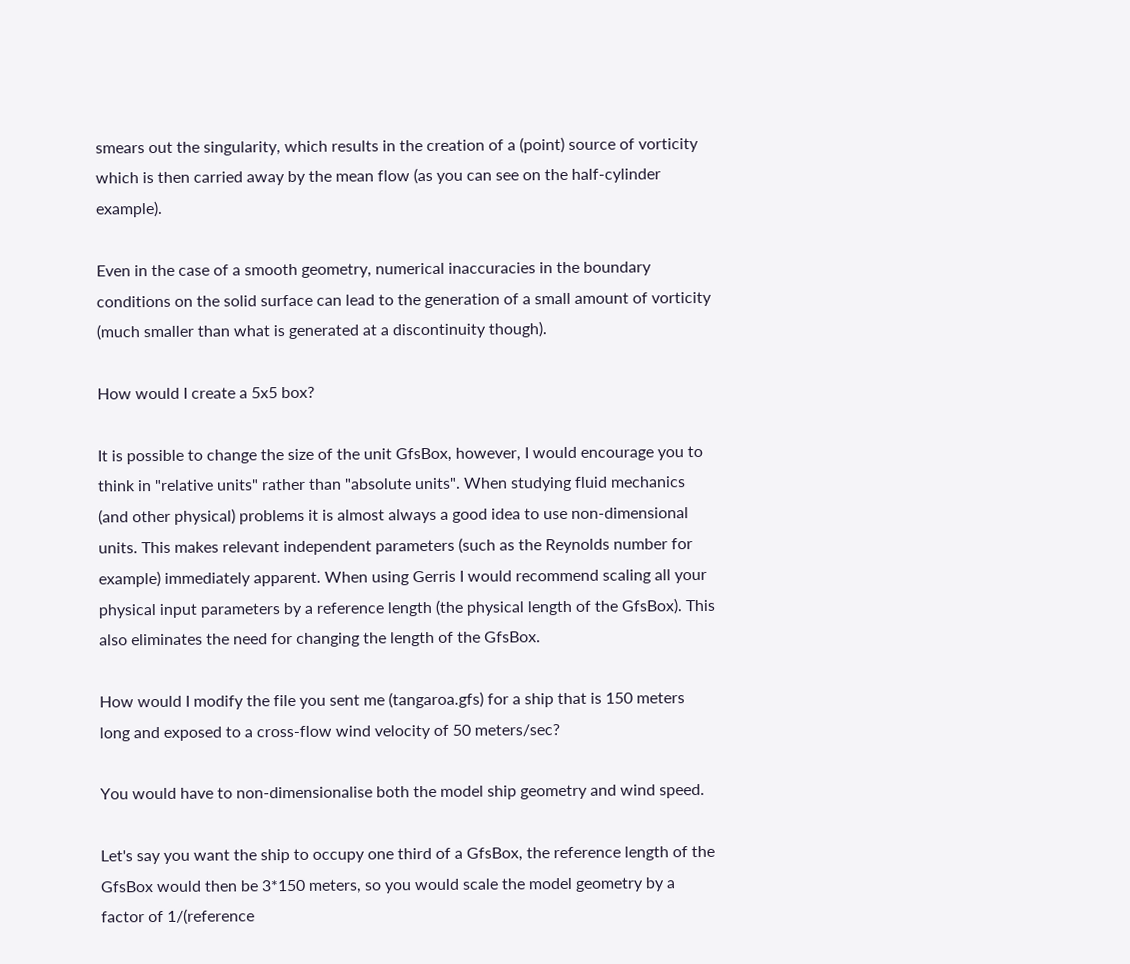smears out the singularity, which results in the creation of a (point) source of vorticity which is then carried away by the mean flow (as you can see on the half-cylinder example).

Even in the case of a smooth geometry, numerical inaccuracies in the boundary conditions on the solid surface can lead to the generation of a small amount of vorticity (much smaller than what is generated at a discontinuity though).

How would I create a 5x5 box?

It is possible to change the size of the unit GfsBox, however, I would encourage you to think in "relative units" rather than "absolute units". When studying fluid mechanics (and other physical) problems it is almost always a good idea to use non-dimensional units. This makes relevant independent parameters (such as the Reynolds number for example) immediately apparent. When using Gerris I would recommend scaling all your physical input parameters by a reference length (the physical length of the GfsBox). This also eliminates the need for changing the length of the GfsBox.

How would I modify the file you sent me (tangaroa.gfs) for a ship that is 150 meters long and exposed to a cross-flow wind velocity of 50 meters/sec?

You would have to non-dimensionalise both the model ship geometry and wind speed.

Let's say you want the ship to occupy one third of a GfsBox, the reference length of the GfsBox would then be 3*150 meters, so you would scale the model geometry by a factor of 1/(reference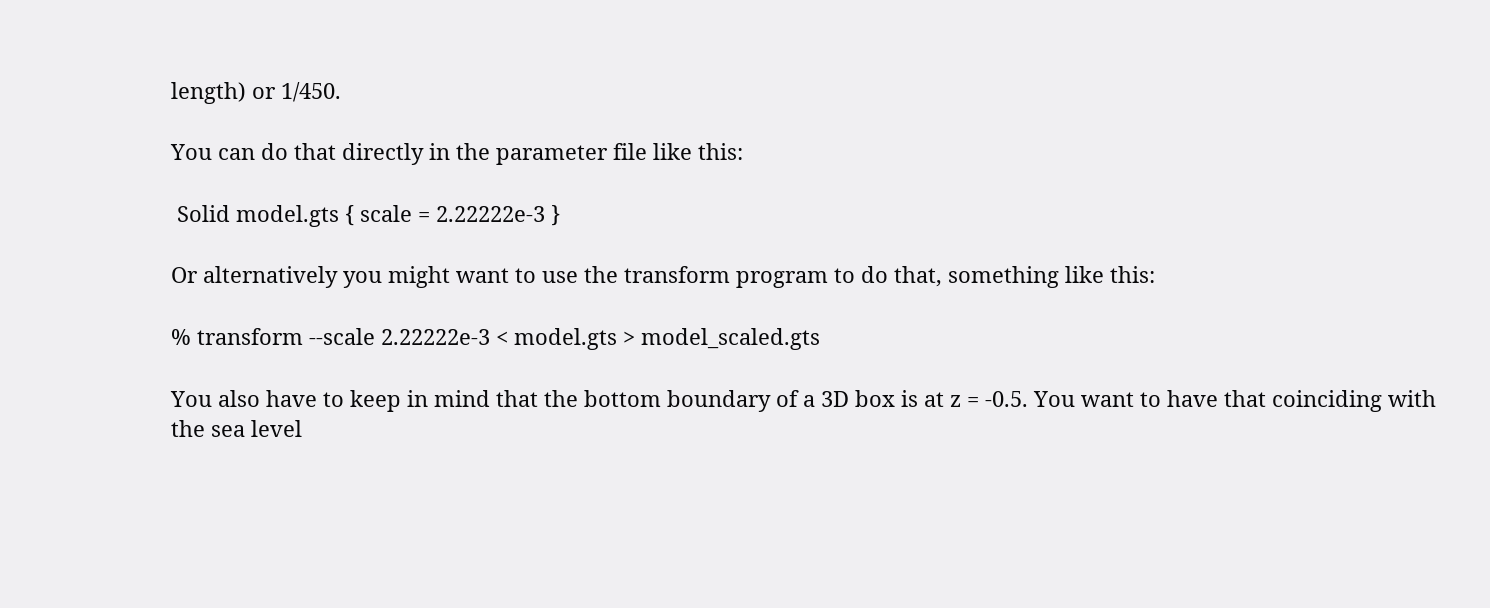length) or 1/450.

You can do that directly in the parameter file like this:

 Solid model.gts { scale = 2.22222e-3 }

Or alternatively you might want to use the transform program to do that, something like this:

% transform --scale 2.22222e-3 < model.gts > model_scaled.gts

You also have to keep in mind that the bottom boundary of a 3D box is at z = -0.5. You want to have that coinciding with the sea level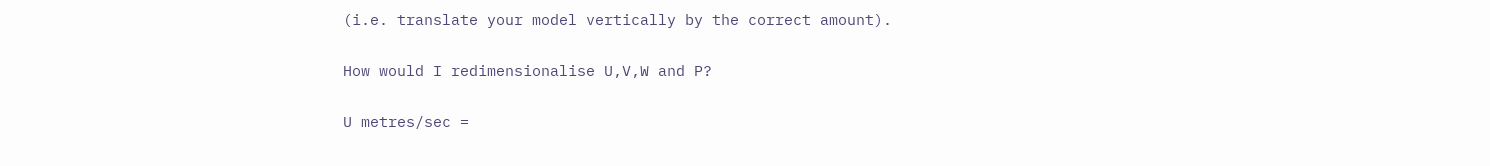(i.e. translate your model vertically by the correct amount).

How would I redimensionalise U,V,W and P?

U metres/sec =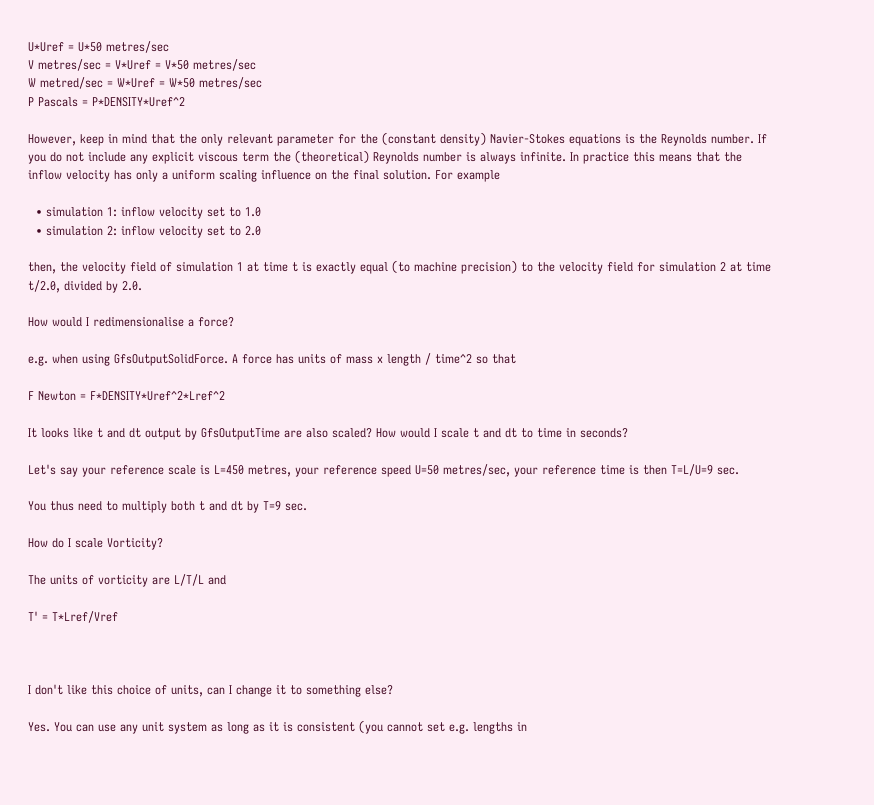U*Uref = U*50 metres/sec
V metres/sec = V*Uref = V*50 metres/sec
W metred/sec = W*Uref = W*50 metres/sec
P Pascals = P*DENSITY*Uref^2

However, keep in mind that the only relevant parameter for the (constant density) Navier-Stokes equations is the Reynolds number. If you do not include any explicit viscous term the (theoretical) Reynolds number is always infinite. In practice this means that the inflow velocity has only a uniform scaling influence on the final solution. For example

  • simulation 1: inflow velocity set to 1.0
  • simulation 2: inflow velocity set to 2.0

then, the velocity field of simulation 1 at time t is exactly equal (to machine precision) to the velocity field for simulation 2 at time t/2.0, divided by 2.0.

How would I redimensionalise a force?

e.g. when using GfsOutputSolidForce. A force has units of mass x length / time^2 so that

F Newton = F*DENSITY*Uref^2*Lref^2

It looks like t and dt output by GfsOutputTime are also scaled? How would I scale t and dt to time in seconds?

Let's say your reference scale is L=450 metres, your reference speed U=50 metres/sec, your reference time is then T=L/U=9 sec.

You thus need to multiply both t and dt by T=9 sec.

How do I scale Vorticity?

The units of vorticity are L/T/L and

T' = T*Lref/Vref



I don't like this choice of units, can I change it to something else?

Yes. You can use any unit system as long as it is consistent (you cannot set e.g. lengths in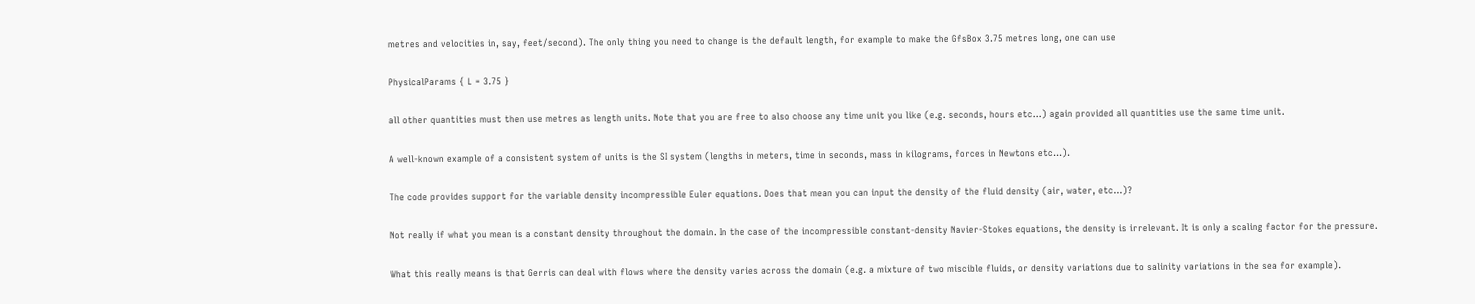metres and velocities in, say, feet/second). The only thing you need to change is the default length, for example to make the GfsBox 3.75 metres long, one can use

PhysicalParams { L = 3.75 }

all other quantities must then use metres as length units. Note that you are free to also choose any time unit you like (e.g. seconds, hours etc...) again provided all quantities use the same time unit.

A well-known example of a consistent system of units is the SI system (lengths in meters, time in seconds, mass in kilograms, forces in Newtons etc...).

The code provides support for the variable density incompressible Euler equations. Does that mean you can input the density of the fluid density (air, water, etc...)?

Not really if what you mean is a constant density throughout the domain. In the case of the incompressible constant-density Navier-Stokes equations, the density is irrelevant. It is only a scaling factor for the pressure.

What this really means is that Gerris can deal with flows where the density varies across the domain (e.g. a mixture of two miscible fluids, or density variations due to salinity variations in the sea for example).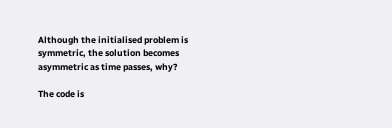Although the initialised problem is symmetric, the solution becomes asymmetric as time passes, why?

The code is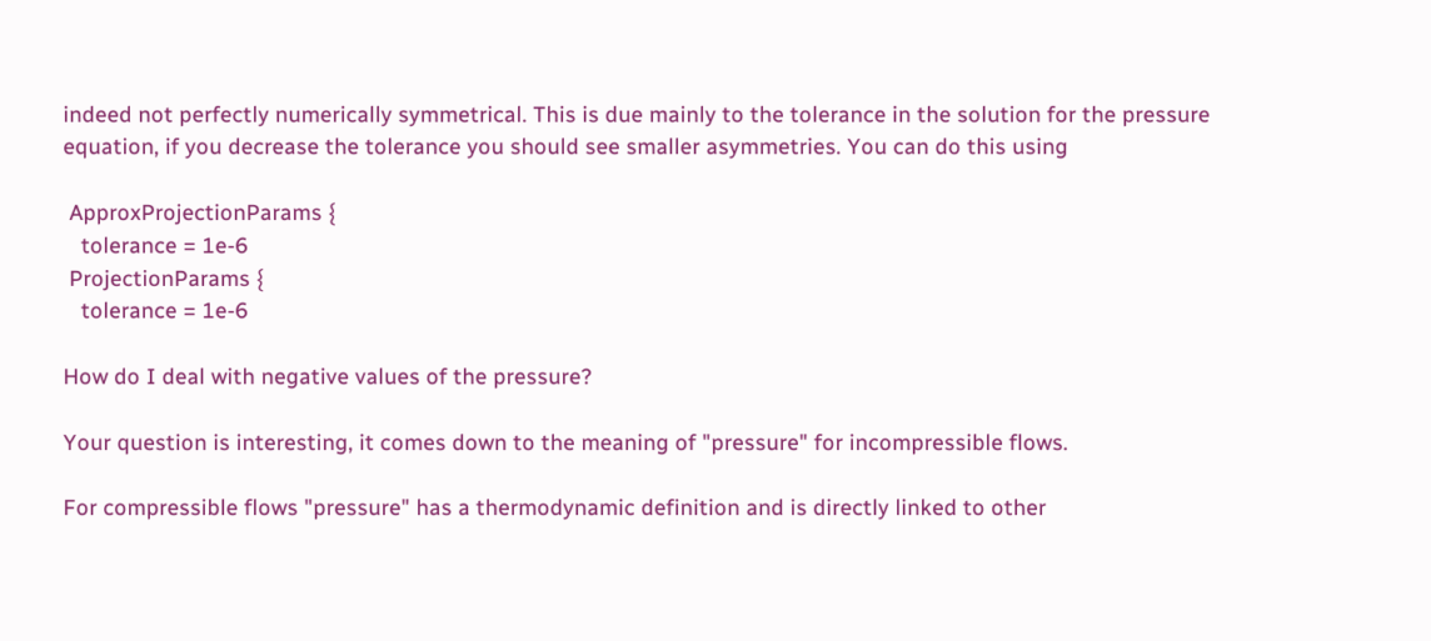indeed not perfectly numerically symmetrical. This is due mainly to the tolerance in the solution for the pressure equation, if you decrease the tolerance you should see smaller asymmetries. You can do this using

 ApproxProjectionParams {
   tolerance = 1e-6
 ProjectionParams {
   tolerance = 1e-6

How do I deal with negative values of the pressure?

Your question is interesting, it comes down to the meaning of "pressure" for incompressible flows.

For compressible flows "pressure" has a thermodynamic definition and is directly linked to other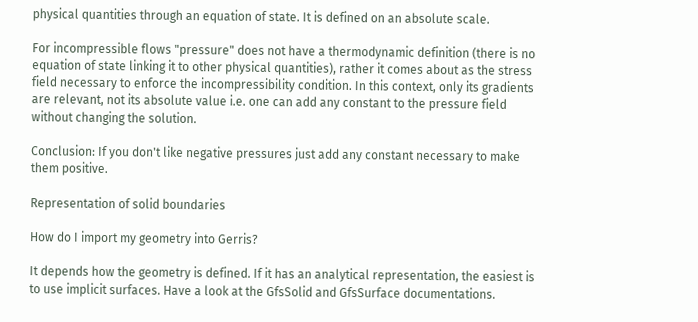physical quantities through an equation of state. It is defined on an absolute scale.

For incompressible flows "pressure" does not have a thermodynamic definition (there is no equation of state linking it to other physical quantities), rather it comes about as the stress field necessary to enforce the incompressibility condition. In this context, only its gradients are relevant, not its absolute value i.e. one can add any constant to the pressure field without changing the solution.

Conclusion: If you don't like negative pressures just add any constant necessary to make them positive.

Representation of solid boundaries

How do I import my geometry into Gerris?

It depends how the geometry is defined. If it has an analytical representation, the easiest is to use implicit surfaces. Have a look at the GfsSolid and GfsSurface documentations.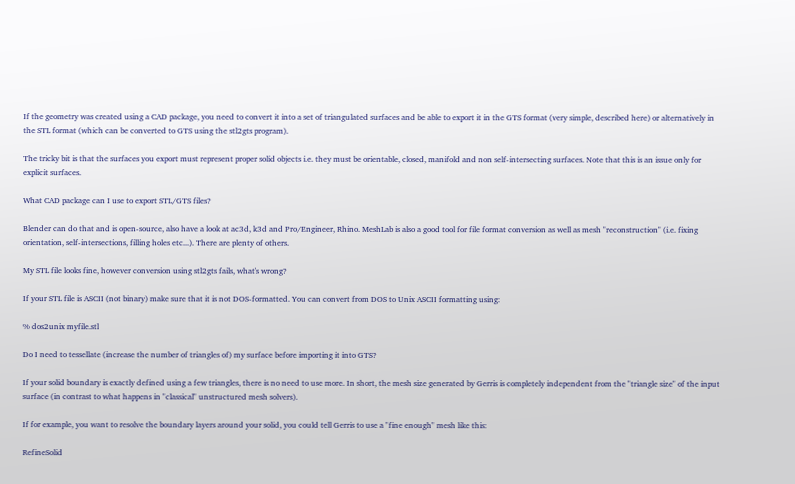If the geometry was created using a CAD package, you need to convert it into a set of triangulated surfaces and be able to export it in the GTS format (very simple, described here) or alternatively in the STL format (which can be converted to GTS using the stl2gts program).

The tricky bit is that the surfaces you export must represent proper solid objects i.e. they must be orientable, closed, manifold and non self-intersecting surfaces. Note that this is an issue only for explicit surfaces.

What CAD package can I use to export STL/GTS files?

Blender can do that and is open-source, also have a look at ac3d, k3d and Pro/Engineer, Rhino. MeshLab is also a good tool for file format conversion as well as mesh "reconstruction" (i.e. fixing orientation, self-intersections, filling holes etc...). There are plenty of others.

My STL file looks fine, however conversion using stl2gts fails, what's wrong?

If your STL file is ASCII (not binary) make sure that it is not DOS-formatted. You can convert from DOS to Unix ASCII formatting using:

% dos2unix myfile.stl

Do I need to tessellate (increase the number of triangles of) my surface before importing it into GTS?

If your solid boundary is exactly defined using a few triangles, there is no need to use more. In short, the mesh size generated by Gerris is completely independent from the "triangle size" of the input surface (in contrast to what happens in "classical" unstructured mesh solvers).

If for example, you want to resolve the boundary layers around your solid, you could tell Gerris to use a "fine enough" mesh like this:

RefineSolid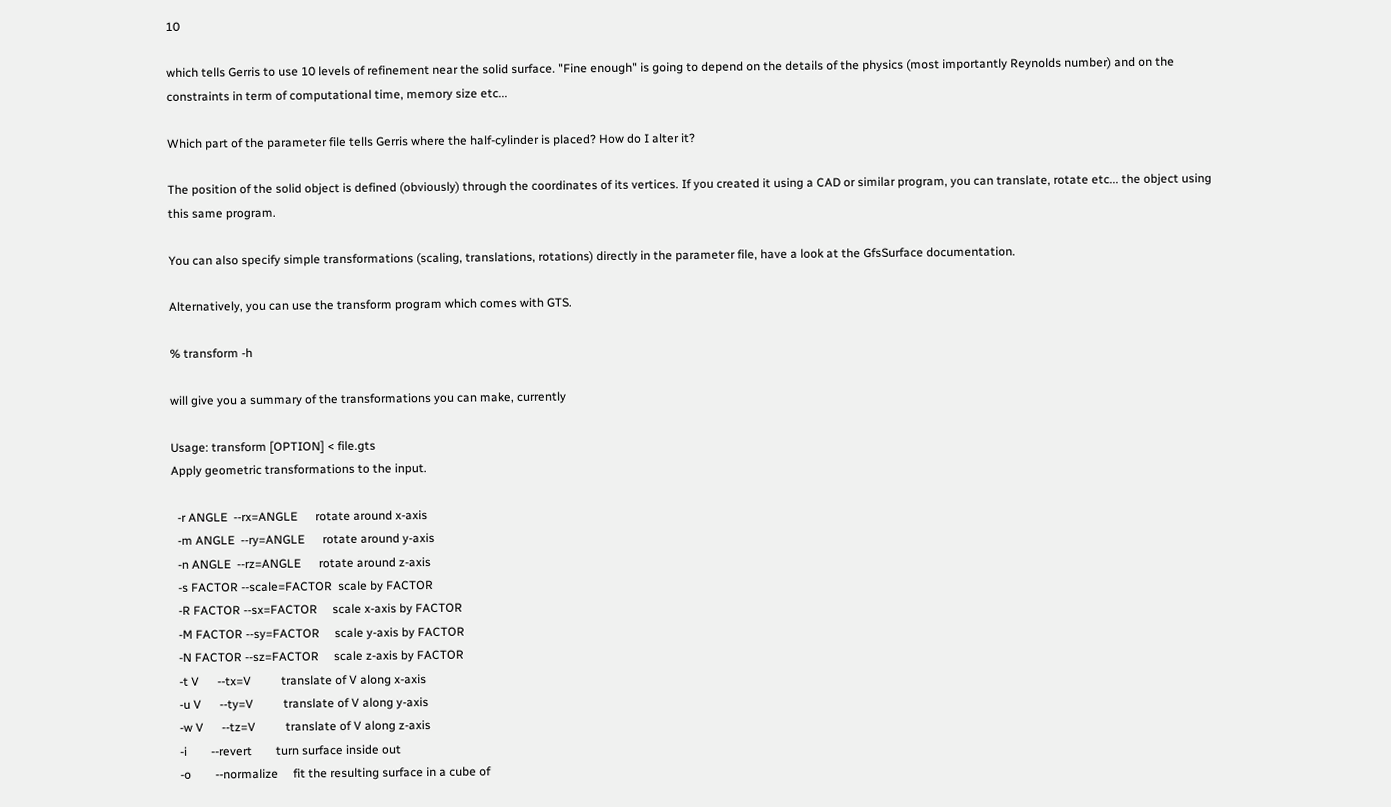10

which tells Gerris to use 10 levels of refinement near the solid surface. "Fine enough" is going to depend on the details of the physics (most importantly Reynolds number) and on the constraints in term of computational time, memory size etc...

Which part of the parameter file tells Gerris where the half-cylinder is placed? How do I alter it?

The position of the solid object is defined (obviously) through the coordinates of its vertices. If you created it using a CAD or similar program, you can translate, rotate etc... the object using this same program.

You can also specify simple transformations (scaling, translations, rotations) directly in the parameter file, have a look at the GfsSurface documentation.

Alternatively, you can use the transform program which comes with GTS.

% transform -h

will give you a summary of the transformations you can make, currently

Usage: transform [OPTION] < file.gts
Apply geometric transformations to the input.

  -r ANGLE  --rx=ANGLE      rotate around x-axis
  -m ANGLE  --ry=ANGLE      rotate around y-axis
  -n ANGLE  --rz=ANGLE      rotate around z-axis
  -s FACTOR --scale=FACTOR  scale by FACTOR
  -R FACTOR --sx=FACTOR     scale x-axis by FACTOR
  -M FACTOR --sy=FACTOR     scale y-axis by FACTOR
  -N FACTOR --sz=FACTOR     scale z-axis by FACTOR
  -t V      --tx=V          translate of V along x-axis
  -u V      --ty=V          translate of V along y-axis
  -w V      --tz=V          translate of V along z-axis
  -i        --revert        turn surface inside out
  -o        --normalize     fit the resulting surface in a cube of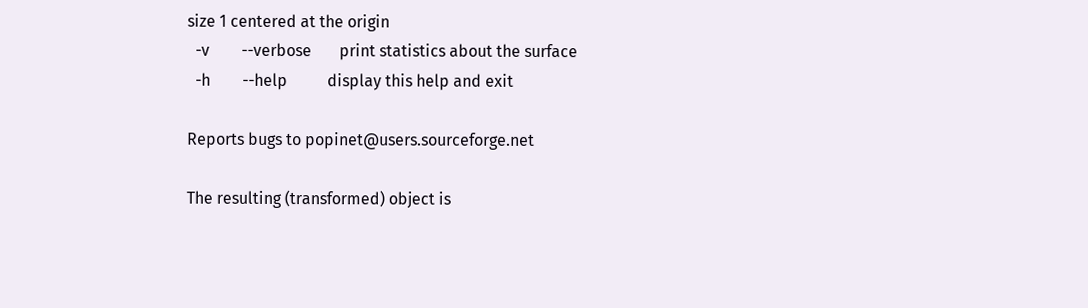size 1 centered at the origin
  -v        --verbose       print statistics about the surface
  -h        --help          display this help and exit

Reports bugs to popinet@users.sourceforge.net

The resulting (transformed) object is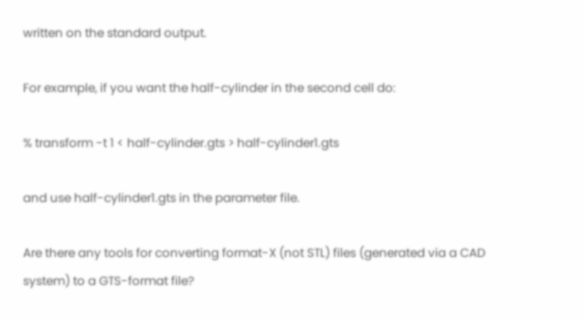written on the standard output.

For example, if you want the half-cylinder in the second cell do:

% transform -t 1 < half-cylinder.gts > half-cylinder1.gts

and use half-cylinder1.gts in the parameter file.

Are there any tools for converting format-X (not STL) files (generated via a CAD system) to a GTS-format file?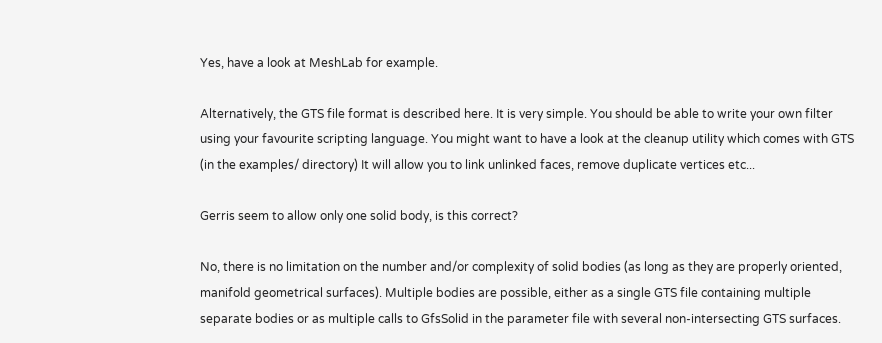Yes, have a look at MeshLab for example.

Alternatively, the GTS file format is described here. It is very simple. You should be able to write your own filter using your favourite scripting language. You might want to have a look at the cleanup utility which comes with GTS (in the examples/ directory) It will allow you to link unlinked faces, remove duplicate vertices etc...

Gerris seem to allow only one solid body, is this correct?

No, there is no limitation on the number and/or complexity of solid bodies (as long as they are properly oriented, manifold geometrical surfaces). Multiple bodies are possible, either as a single GTS file containing multiple separate bodies or as multiple calls to GfsSolid in the parameter file with several non-intersecting GTS surfaces.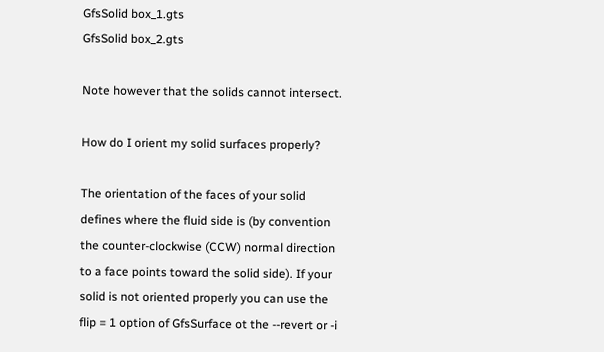GfsSolid box_1.gts
GfsSolid box_2.gts

Note however that the solids cannot intersect.

How do I orient my solid surfaces properly?

The orientation of the faces of your solid defines where the fluid side is (by convention the counter-clockwise (CCW) normal direction to a face points toward the solid side). If your solid is not oriented properly you can use the flip = 1 option of GfsSurface ot the --revert or -i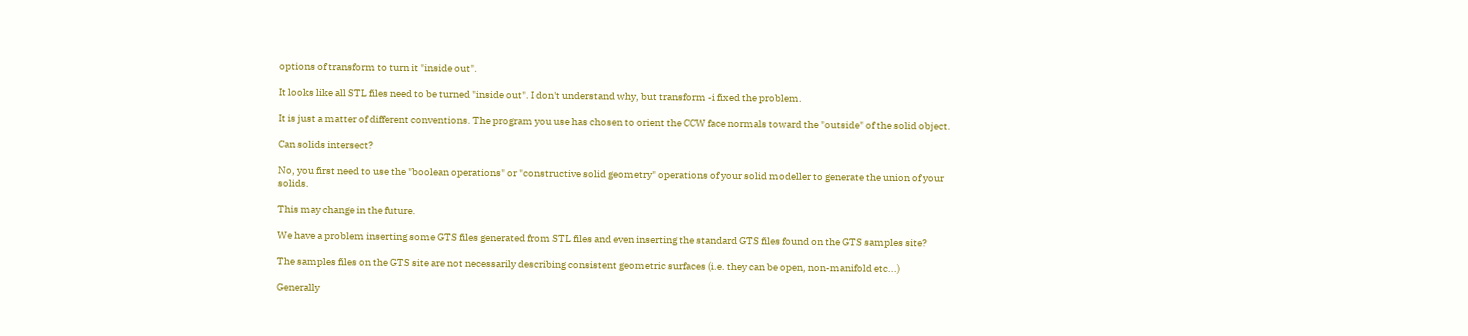options of transform to turn it "inside out".

It looks like all STL files need to be turned "inside out". I don't understand why, but transform -i fixed the problem.

It is just a matter of different conventions. The program you use has chosen to orient the CCW face normals toward the "outside" of the solid object.

Can solids intersect?

No, you first need to use the "boolean operations" or "constructive solid geometry" operations of your solid modeller to generate the union of your solids.

This may change in the future.

We have a problem inserting some GTS files generated from STL files and even inserting the standard GTS files found on the GTS samples site?

The samples files on the GTS site are not necessarily describing consistent geometric surfaces (i.e. they can be open, non-manifold etc...)

Generally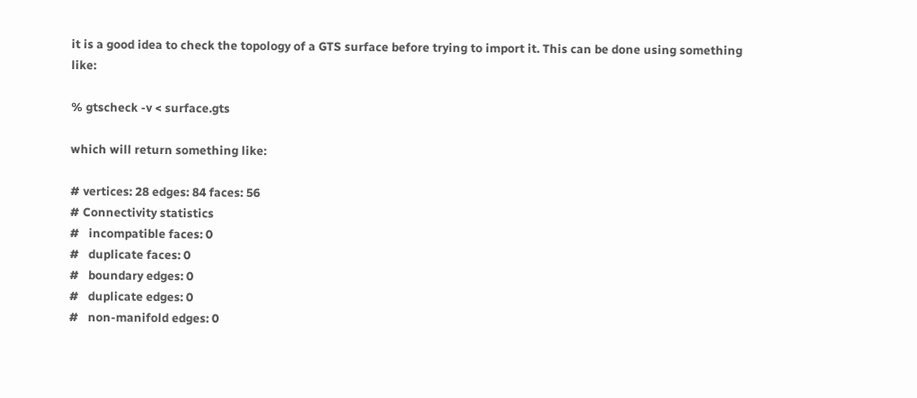it is a good idea to check the topology of a GTS surface before trying to import it. This can be done using something like:

% gtscheck -v < surface.gts

which will return something like:

# vertices: 28 edges: 84 faces: 56
# Connectivity statistics
#   incompatible faces: 0
#   duplicate faces: 0
#   boundary edges: 0
#   duplicate edges: 0
#   non-manifold edges: 0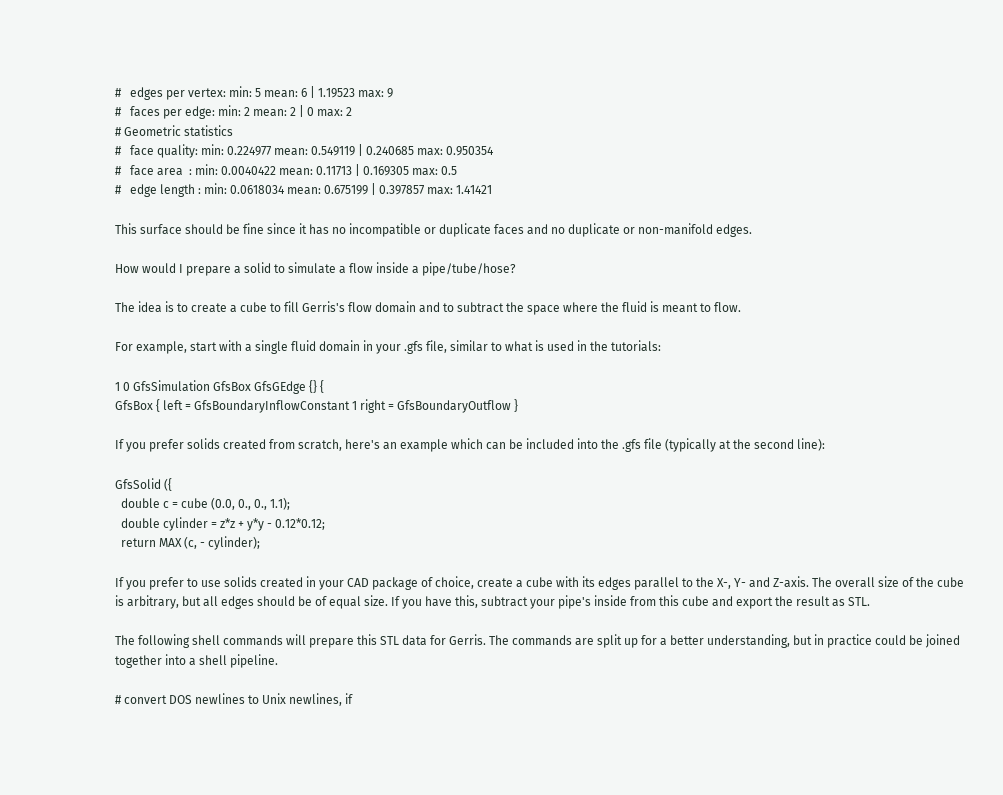#   edges per vertex: min: 5 mean: 6 | 1.19523 max: 9
#   faces per edge: min: 2 mean: 2 | 0 max: 2
# Geometric statistics
#   face quality: min: 0.224977 mean: 0.549119 | 0.240685 max: 0.950354
#   face area  : min: 0.0040422 mean: 0.11713 | 0.169305 max: 0.5
#   edge length : min: 0.0618034 mean: 0.675199 | 0.397857 max: 1.41421

This surface should be fine since it has no incompatible or duplicate faces and no duplicate or non-manifold edges.

How would I prepare a solid to simulate a flow inside a pipe/tube/hose?

The idea is to create a cube to fill Gerris's flow domain and to subtract the space where the fluid is meant to flow.

For example, start with a single fluid domain in your .gfs file, similar to what is used in the tutorials:

1 0 GfsSimulation GfsBox GfsGEdge {} {
GfsBox { left = GfsBoundaryInflowConstant 1 right = GfsBoundaryOutflow }

If you prefer solids created from scratch, here's an example which can be included into the .gfs file (typically at the second line):

GfsSolid ({
  double c = cube (0.0, 0., 0., 1.1);
  double cylinder = z*z + y*y - 0.12*0.12;
  return MAX (c, - cylinder);

If you prefer to use solids created in your CAD package of choice, create a cube with its edges parallel to the X-, Y- and Z-axis. The overall size of the cube is arbitrary, but all edges should be of equal size. If you have this, subtract your pipe's inside from this cube and export the result as STL.

The following shell commands will prepare this STL data for Gerris. The commands are split up for a better understanding, but in practice could be joined together into a shell pipeline.

# convert DOS newlines to Unix newlines, if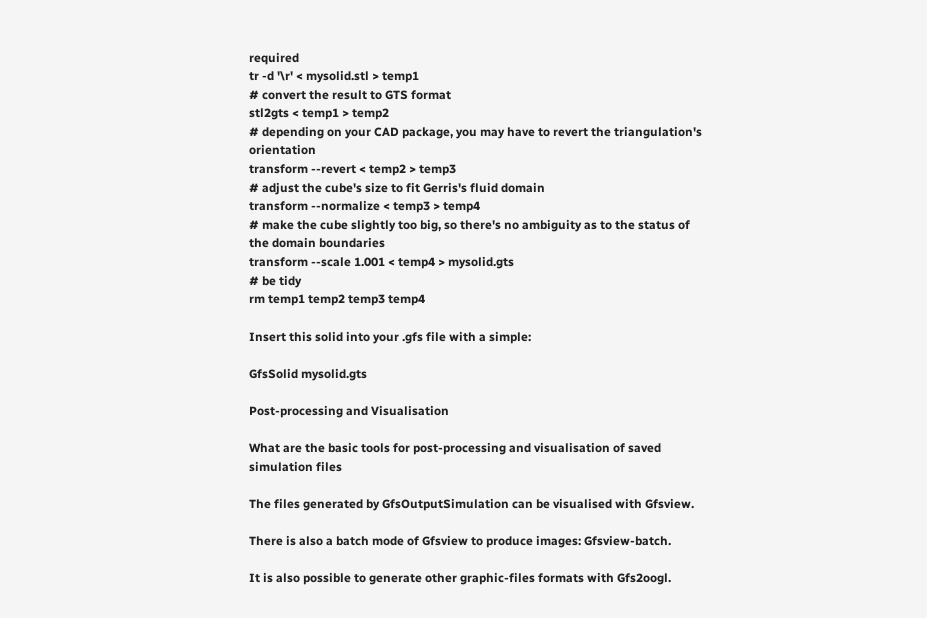required
tr -d '\r' < mysolid.stl > temp1
# convert the result to GTS format
stl2gts < temp1 > temp2
# depending on your CAD package, you may have to revert the triangulation's orientation
transform --revert < temp2 > temp3
# adjust the cube's size to fit Gerris's fluid domain
transform --normalize < temp3 > temp4
# make the cube slightly too big, so there's no ambiguity as to the status of the domain boundaries
transform --scale 1.001 < temp4 > mysolid.gts
# be tidy
rm temp1 temp2 temp3 temp4

Insert this solid into your .gfs file with a simple:

GfsSolid mysolid.gts

Post-processing and Visualisation

What are the basic tools for post-processing and visualisation of saved simulation files

The files generated by GfsOutputSimulation can be visualised with Gfsview.

There is also a batch mode of Gfsview to produce images: Gfsview-batch.

It is also possible to generate other graphic-files formats with Gfs2oogl.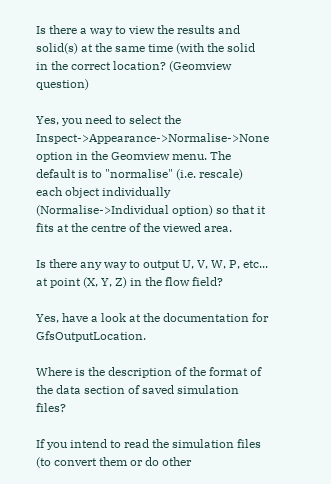Is there a way to view the results and solid(s) at the same time (with the solid in the correct location? (Geomview question)

Yes, you need to select the Inspect->Appearance->Normalise->None option in the Geomview menu. The default is to "normalise" (i.e. rescale) each object individually (Normalise->Individual option) so that it fits at the centre of the viewed area.

Is there any way to output U, V, W, P, etc... at point (X, Y, Z) in the flow field?

Yes, have a look at the documentation for GfsOutputLocation.

Where is the description of the format of the data section of saved simulation files?

If you intend to read the simulation files (to convert them or do other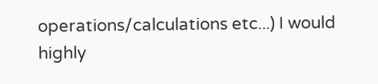operations/calculations etc...) I would highly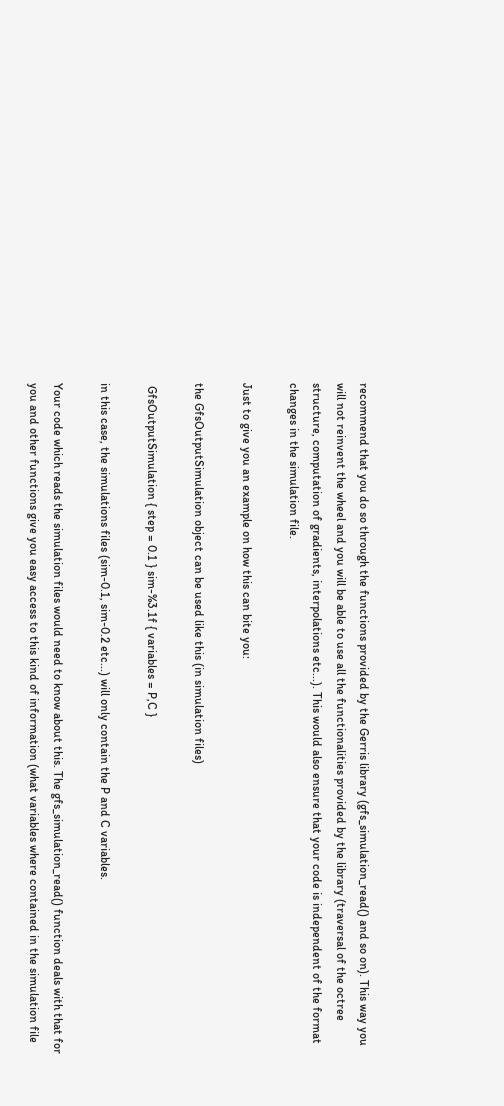recommend that you do so through the functions provided by the Gerris library (gfs_simulation_read() and so on). This way you will not reinvent the wheel and you will be able to use all the functionalities provided by the library (traversal of the octree structure, computation of gradients, interpolations etc...). This would also ensure that your code is independent of the format changes in the simulation file.

Just to give you an example on how this can bite you:

the GfsOutputSimulation object can be used like this (in simulation files)

 GfsOutputSimulation { step = 0.1 } sim-%3.1f { variables = P,C }

in this case, the simulations files (sim-0.1, sim-0.2 etc...) will only contain the P and C variables.

Your code which reads the simulation files would need to know about this. The gfs_simulation_read() function deals with that for you and other functions give you easy access to this kind of information (what variables where contained in the simulation file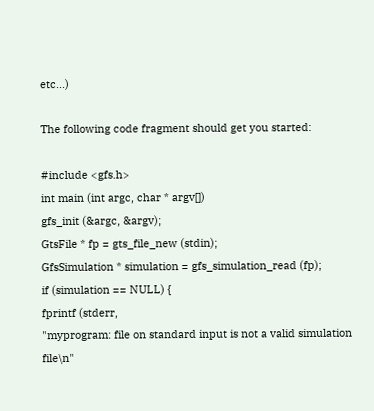etc...)

The following code fragment should get you started:

#include <gfs.h>
int main (int argc, char * argv[])
gfs_init (&argc, &argv);
GtsFile * fp = gts_file_new (stdin);
GfsSimulation * simulation = gfs_simulation_read (fp);
if (simulation == NULL) {
fprintf (stderr,
"myprogram: file on standard input is not a valid simulation file\n"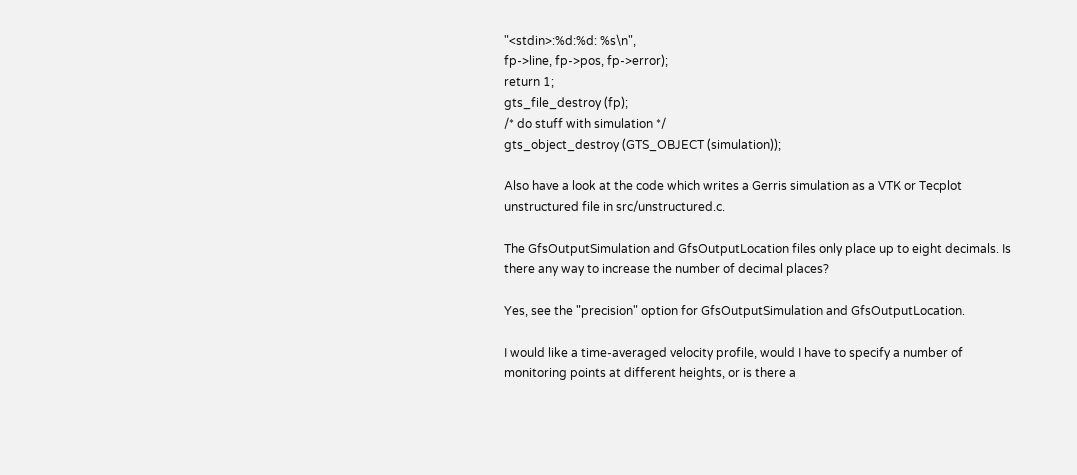"<stdin>:%d:%d: %s\n",
fp->line, fp->pos, fp->error);
return 1;
gts_file_destroy (fp);
/* do stuff with simulation */
gts_object_destroy (GTS_OBJECT (simulation));

Also have a look at the code which writes a Gerris simulation as a VTK or Tecplot unstructured file in src/unstructured.c.

The GfsOutputSimulation and GfsOutputLocation files only place up to eight decimals. Is there any way to increase the number of decimal places?

Yes, see the "precision" option for GfsOutputSimulation and GfsOutputLocation.

I would like a time-averaged velocity profile, would I have to specify a number of monitoring points at different heights, or is there a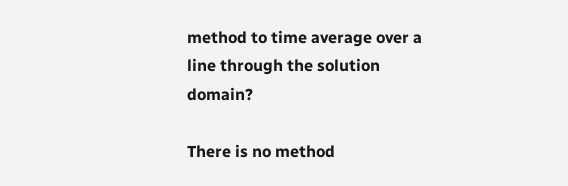method to time average over a line through the solution domain?

There is no method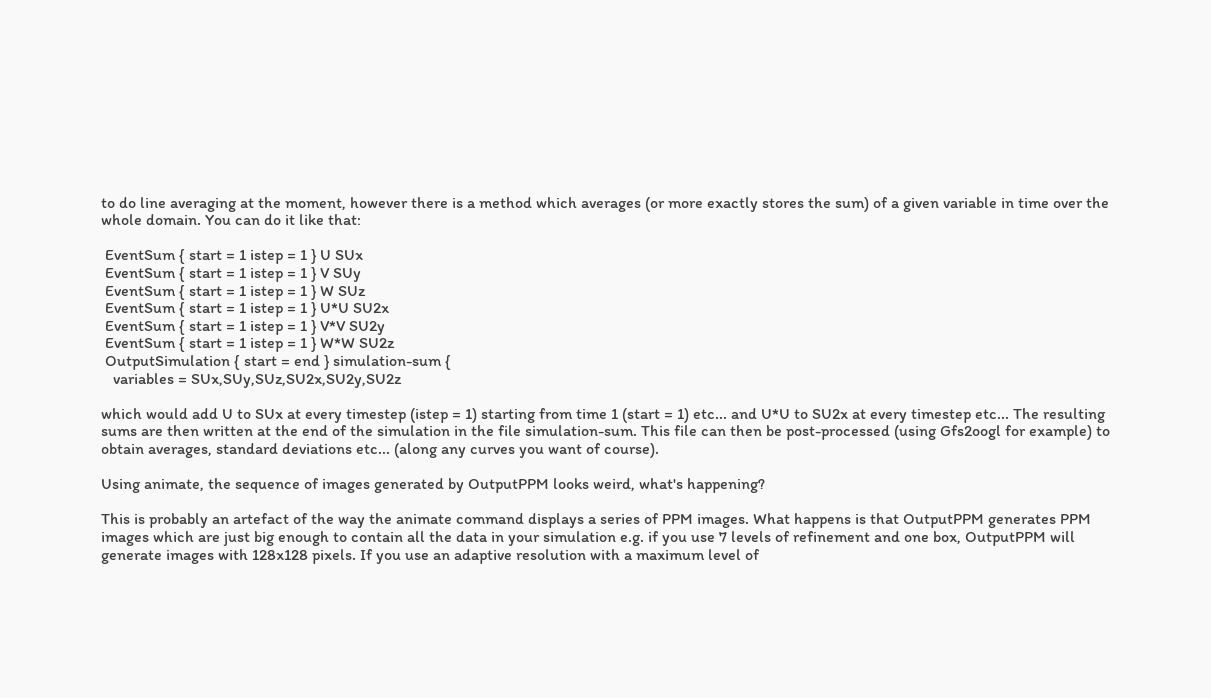to do line averaging at the moment, however there is a method which averages (or more exactly stores the sum) of a given variable in time over the whole domain. You can do it like that:

 EventSum { start = 1 istep = 1 } U SUx
 EventSum { start = 1 istep = 1 } V SUy
 EventSum { start = 1 istep = 1 } W SUz
 EventSum { start = 1 istep = 1 } U*U SU2x
 EventSum { start = 1 istep = 1 } V*V SU2y
 EventSum { start = 1 istep = 1 } W*W SU2z
 OutputSimulation { start = end } simulation-sum {
   variables = SUx,SUy,SUz,SU2x,SU2y,SU2z

which would add U to SUx at every timestep (istep = 1) starting from time 1 (start = 1) etc... and U*U to SU2x at every timestep etc... The resulting sums are then written at the end of the simulation in the file simulation-sum. This file can then be post-processed (using Gfs2oogl for example) to obtain averages, standard deviations etc... (along any curves you want of course).

Using animate, the sequence of images generated by OutputPPM looks weird, what's happening?

This is probably an artefact of the way the animate command displays a series of PPM images. What happens is that OutputPPM generates PPM images which are just big enough to contain all the data in your simulation e.g. if you use 7 levels of refinement and one box, OutputPPM will generate images with 128x128 pixels. If you use an adaptive resolution with a maximum level of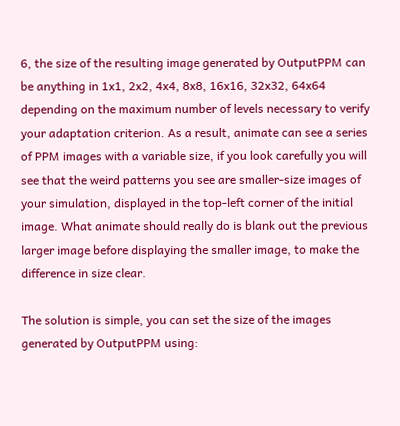6, the size of the resulting image generated by OutputPPM can be anything in 1x1, 2x2, 4x4, 8x8, 16x16, 32x32, 64x64 depending on the maximum number of levels necessary to verify your adaptation criterion. As a result, animate can see a series of PPM images with a variable size, if you look carefully you will see that the weird patterns you see are smaller-size images of your simulation, displayed in the top-left corner of the initial image. What animate should really do is blank out the previous larger image before displaying the smaller image, to make the difference in size clear.

The solution is simple, you can set the size of the images generated by OutputPPM using: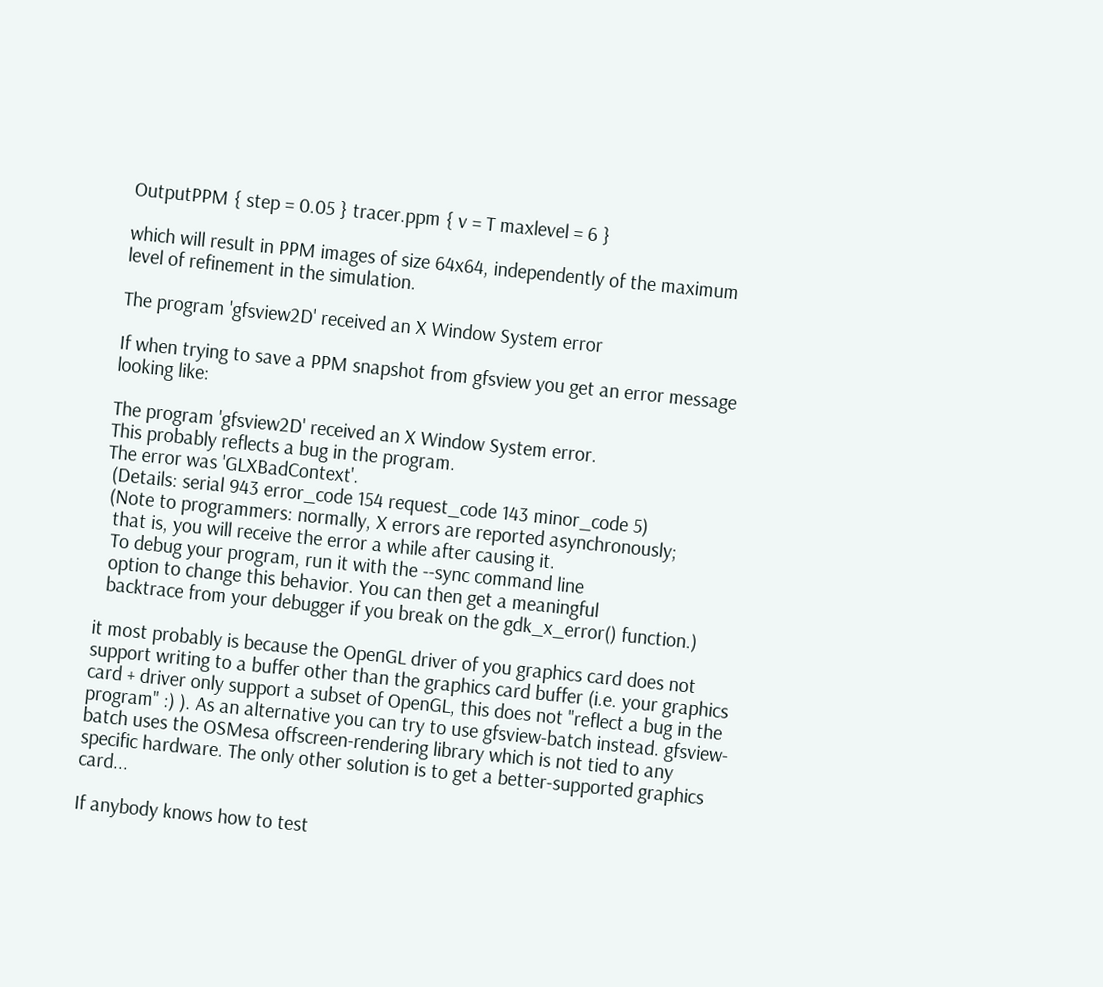OutputPPM { step = 0.05 } tracer.ppm { v = T maxlevel = 6 }

which will result in PPM images of size 64x64, independently of the maximum level of refinement in the simulation.

The program 'gfsview2D' received an X Window System error

If when trying to save a PPM snapshot from gfsview you get an error message looking like:

The program 'gfsview2D' received an X Window System error.
This probably reflects a bug in the program.
The error was 'GLXBadContext'.
 (Details: serial 943 error_code 154 request_code 143 minor_code 5)
 (Note to programmers: normally, X errors are reported asynchronously;
  that is, you will receive the error a while after causing it.
  To debug your program, run it with the --sync command line
  option to change this behavior. You can then get a meaningful
  backtrace from your debugger if you break on the gdk_x_error() function.)

it most probably is because the OpenGL driver of you graphics card does not support writing to a buffer other than the graphics card buffer (i.e. your graphics card + driver only support a subset of OpenGL, this does not "reflect a bug in the program" :) ). As an alternative you can try to use gfsview-batch instead. gfsview-batch uses the OSMesa offscreen-rendering library which is not tied to any specific hardware. The only other solution is to get a better-supported graphics card...

If anybody knows how to test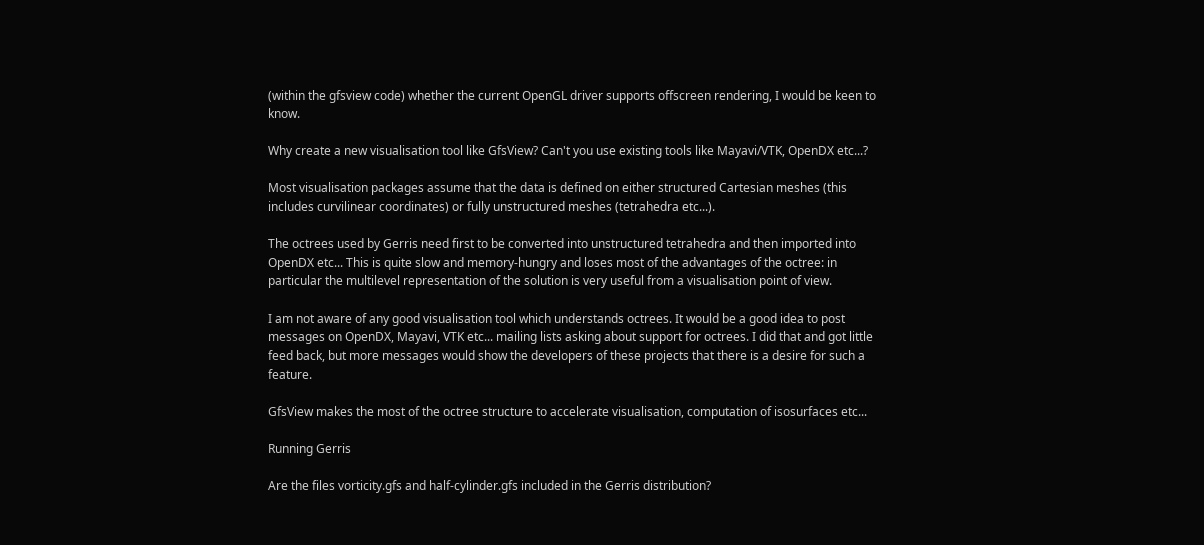(within the gfsview code) whether the current OpenGL driver supports offscreen rendering, I would be keen to know.

Why create a new visualisation tool like GfsView? Can't you use existing tools like Mayavi/VTK, OpenDX etc...?

Most visualisation packages assume that the data is defined on either structured Cartesian meshes (this includes curvilinear coordinates) or fully unstructured meshes (tetrahedra etc...).

The octrees used by Gerris need first to be converted into unstructured tetrahedra and then imported into OpenDX etc... This is quite slow and memory-hungry and loses most of the advantages of the octree: in particular the multilevel representation of the solution is very useful from a visualisation point of view.

I am not aware of any good visualisation tool which understands octrees. It would be a good idea to post messages on OpenDX, Mayavi, VTK etc... mailing lists asking about support for octrees. I did that and got little feed back, but more messages would show the developers of these projects that there is a desire for such a feature.

GfsView makes the most of the octree structure to accelerate visualisation, computation of isosurfaces etc...

Running Gerris

Are the files vorticity.gfs and half-cylinder.gfs included in the Gerris distribution?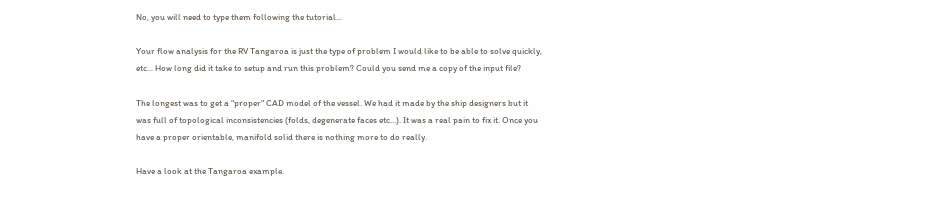No, you will need to type them following the tutorial...

Your flow analysis for the RV Tangaroa is just the type of problem I would like to be able to solve quickly, etc... How long did it take to setup and run this problem? Could you send me a copy of the input file?

The longest was to get a "proper" CAD model of the vessel. We had it made by the ship designers but it was full of topological inconsistencies (folds, degenerate faces etc...). It was a real pain to fix it. Once you have a proper orientable, manifold solid there is nothing more to do really.

Have a look at the Tangaroa example.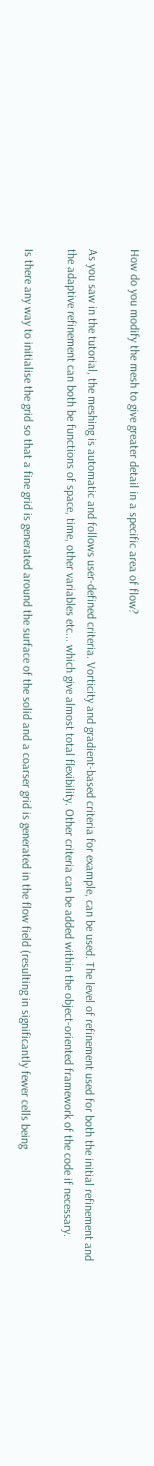How do you modify the mesh to give greater detail in a specific area of flow?

As you saw in the tutorial, the meshing is automatic and follows user-defined criteria. Vorticity and gradient-based criteria for example, can be used. The level of refinement used for both the initial refinement and the adaptive refinement can both be functions of space, time, other variables etc... which give almost total flexibility. Other criteria can be added within the object-oriented framework of the code if necessary.

Is there any way to initialise the grid so that a fine grid is generated around the surface of the solid and a coarser grid is generated in the flow field (resulting in significantly fewer cells being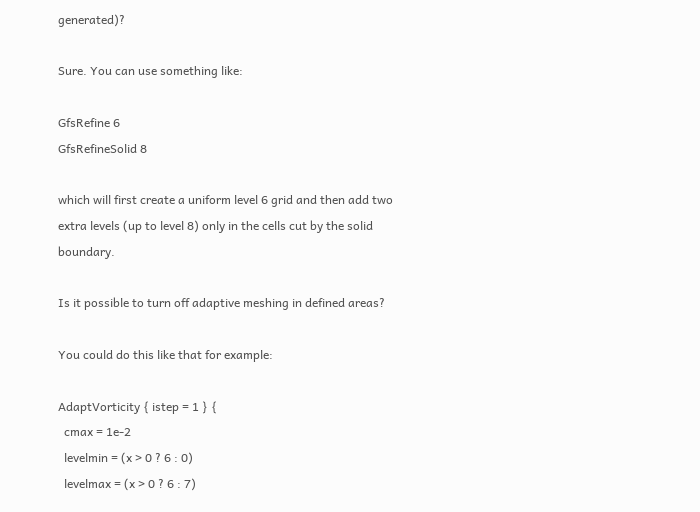generated)?

Sure. You can use something like:

GfsRefine 6
GfsRefineSolid 8

which will first create a uniform level 6 grid and then add two extra levels (up to level 8) only in the cells cut by the solid boundary.

Is it possible to turn off adaptive meshing in defined areas?

You could do this like that for example:

AdaptVorticity { istep = 1 } {
  cmax = 1e-2
  levelmin = (x > 0 ? 6 : 0)
  levelmax = (x > 0 ? 6 : 7)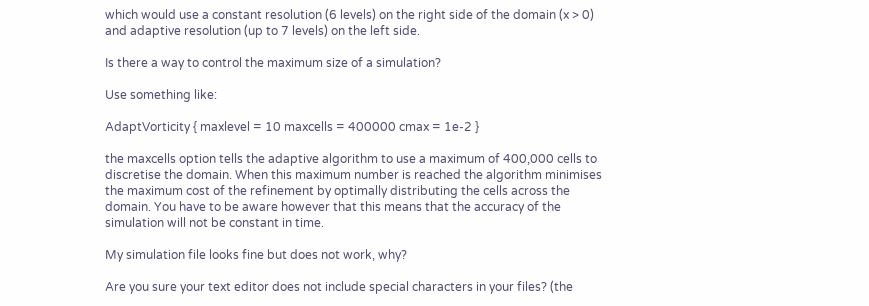which would use a constant resolution (6 levels) on the right side of the domain (x > 0) and adaptive resolution (up to 7 levels) on the left side.

Is there a way to control the maximum size of a simulation?

Use something like:

AdaptVorticity { maxlevel = 10 maxcells = 400000 cmax = 1e-2 }

the maxcells option tells the adaptive algorithm to use a maximum of 400,000 cells to discretise the domain. When this maximum number is reached the algorithm minimises the maximum cost of the refinement by optimally distributing the cells across the domain. You have to be aware however that this means that the accuracy of the simulation will not be constant in time.

My simulation file looks fine but does not work, why?

Are you sure your text editor does not include special characters in your files? (the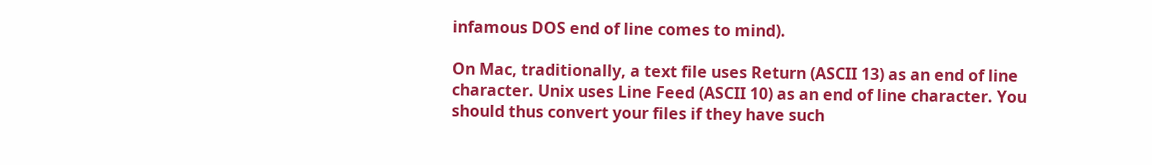infamous DOS end of line comes to mind).

On Mac, traditionally, a text file uses Return (ASCII 13) as an end of line character. Unix uses Line Feed (ASCII 10) as an end of line character. You should thus convert your files if they have such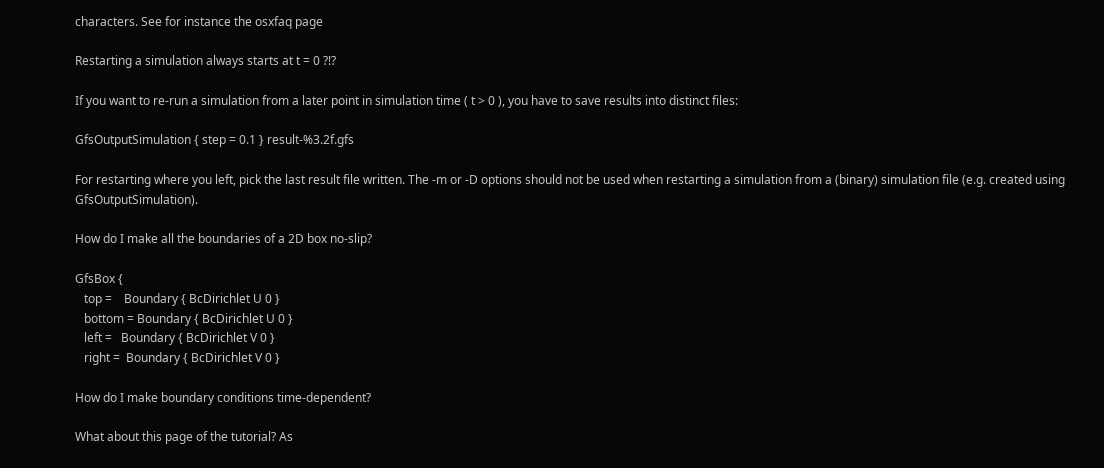characters. See for instance the osxfaq page

Restarting a simulation always starts at t = 0 ?!?

If you want to re-run a simulation from a later point in simulation time ( t > 0 ), you have to save results into distinct files:

GfsOutputSimulation { step = 0.1 } result-%3.2f.gfs

For restarting where you left, pick the last result file written. The -m or -D options should not be used when restarting a simulation from a (binary) simulation file (e.g. created using GfsOutputSimulation).

How do I make all the boundaries of a 2D box no-slip?

GfsBox {
   top =    Boundary { BcDirichlet U 0 }
   bottom = Boundary { BcDirichlet U 0 }
   left =   Boundary { BcDirichlet V 0 }
   right =  Boundary { BcDirichlet V 0 }

How do I make boundary conditions time-dependent?

What about this page of the tutorial? As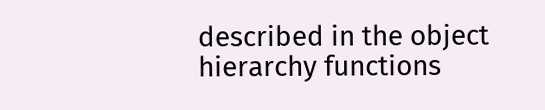described in the object hierarchy functions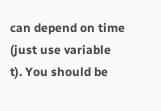can depend on time (just use variable t). You should be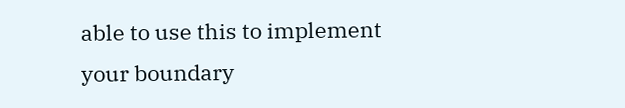able to use this to implement your boundary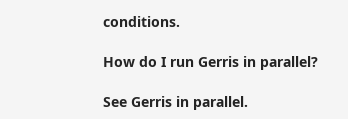conditions.

How do I run Gerris in parallel?

See Gerris in parallel.